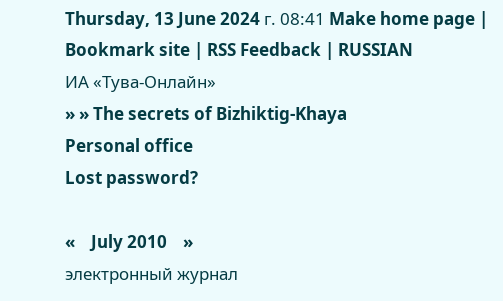Thursday, 13 June 2024 г. 08:41 Make home page | Bookmark site | RSS Feedback | RUSSIAN
ИА «Тува-Онлайн»
» » The secrets of Bizhiktig-Khaya
Personal office
Lost password?

«    July 2010    »
электронный журнал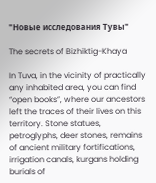"Новые исследования Тувы"

The secrets of Bizhiktig-Khaya

In Tuva, in the vicinity of practically any inhabited area, you can find “open books”, where our ancestors left the traces of their lives on this territory. Stone statues, petroglyphs, deer stones, remains of ancient military fortifications, irrigation canals, kurgans holding burials of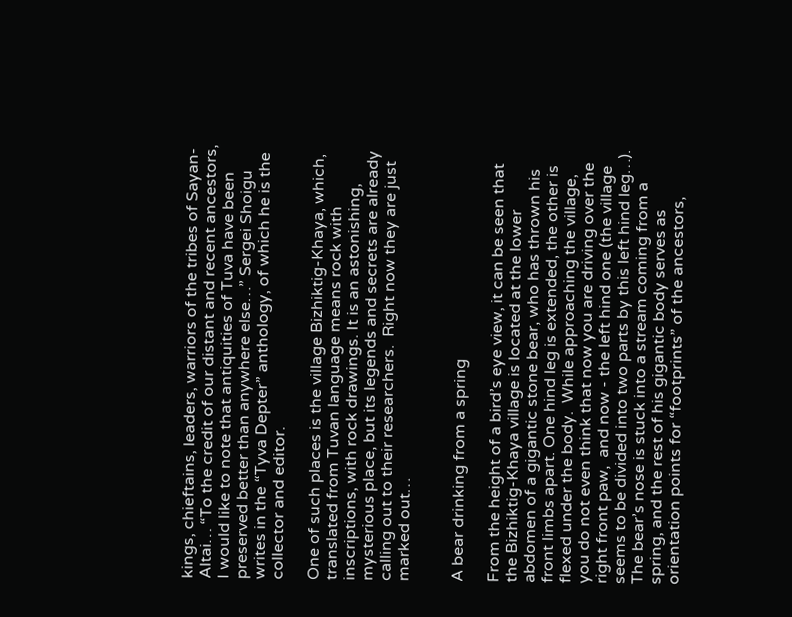kings, chieftains, leaders, warriors of the tribes of Sayan-Altai… “To the credit of our distant and recent ancestors, I would like to note that antiquities of Tuva have been preserved better than anywhere else…” Sergei Shoigu writes in the “Tyva Depter” anthology, of which he is the collector and editor.

One of such places is the village Bizhiktig-Khaya, which, translated from Tuvan language means rock with inscriptions, with rock drawings. It is an astonishing, mysterious place, but its legends and secrets are already calling out to their researchers.  Right now they are just marked out…


A bear drinking from a spring

From the height of a bird’s eye view, it can be seen that the Bizhiktig-Khaya village is located at the lower abdomen of a gigantic stone bear, who has thrown his front limbs apart. One hind leg is extended, the other is flexed under the body.  While approaching the village, you do not even think that now you are driving over the right front paw,  and now - the left hind one (the village seems to be divided into two parts by this left hind leg…). The bear’s nose is stuck into a stream coming from a spring, and the rest of his gigantic body serves as orientation points for “footprints” of the ancestors,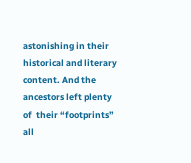astonishing in their historical and literary content. And the ancestors left plenty of  their “footprints” all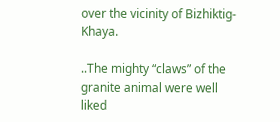over the vicinity of Bizhiktig-Khaya.

..The mighty “claws” of the granite animal were well liked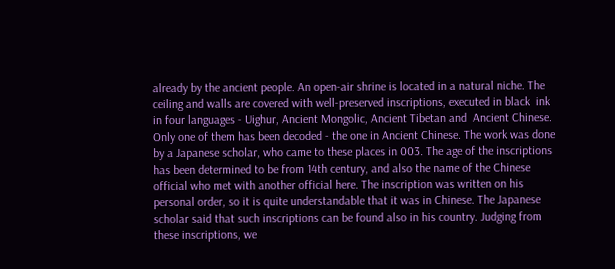already by the ancient people. An open-air shrine is located in a natural niche. The ceiling and walls are covered with well-preserved inscriptions, executed in black  ink in four languages - Uighur, Ancient Mongolic, Ancient Tibetan and  Ancient Chinese. Only one of them has been decoded - the one in Ancient Chinese. The work was done by a Japanese scholar, who came to these places in 003. The age of the inscriptions has been determined to be from 14th century, and also the name of the Chinese official who met with another official here. The inscription was written on his personal order, so it is quite understandable that it was in Chinese. The Japanese scholar said that such inscriptions can be found also in his country. Judging from these inscriptions, we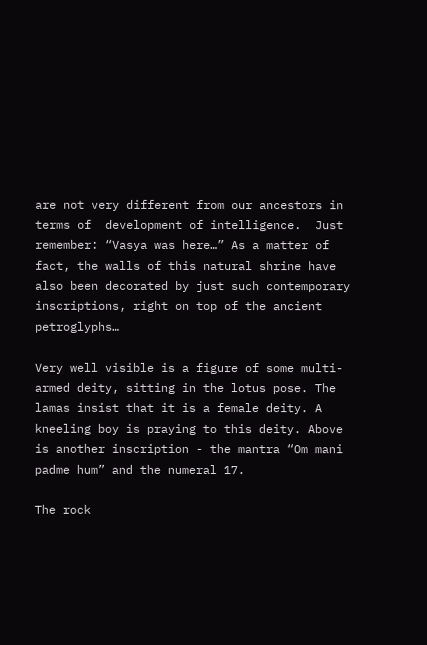are not very different from our ancestors in terms of  development of intelligence.  Just remember: “Vasya was here…” As a matter of fact, the walls of this natural shrine have also been decorated by just such contemporary inscriptions, right on top of the ancient petroglyphs…

Very well visible is a figure of some multi-armed deity, sitting in the lotus pose. The lamas insist that it is a female deity. A kneeling boy is praying to this deity. Above is another inscription - the mantra “Om mani padme hum” and the numeral 17.

The rock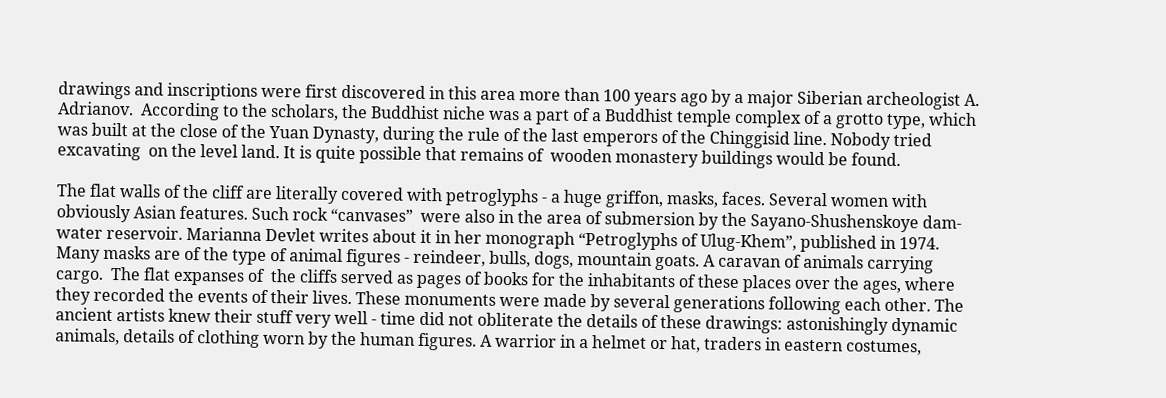drawings and inscriptions were first discovered in this area more than 100 years ago by a major Siberian archeologist A. Adrianov.  According to the scholars, the Buddhist niche was a part of a Buddhist temple complex of a grotto type, which was built at the close of the Yuan Dynasty, during the rule of the last emperors of the Chinggisid line. Nobody tried excavating  on the level land. It is quite possible that remains of  wooden monastery buildings would be found.

The flat walls of the cliff are literally covered with petroglyphs - a huge griffon, masks, faces. Several women with obviously Asian features. Such rock “canvases”  were also in the area of submersion by the Sayano-Shushenskoye dam-water reservoir. Marianna Devlet writes about it in her monograph “Petroglyphs of Ulug-Khem”, published in 1974.  Many masks are of the type of animal figures - reindeer, bulls, dogs, mountain goats. A caravan of animals carrying cargo.  The flat expanses of  the cliffs served as pages of books for the inhabitants of these places over the ages, where they recorded the events of their lives. These monuments were made by several generations following each other. The ancient artists knew their stuff very well - time did not obliterate the details of these drawings: astonishingly dynamic animals, details of clothing worn by the human figures. A warrior in a helmet or hat, traders in eastern costumes,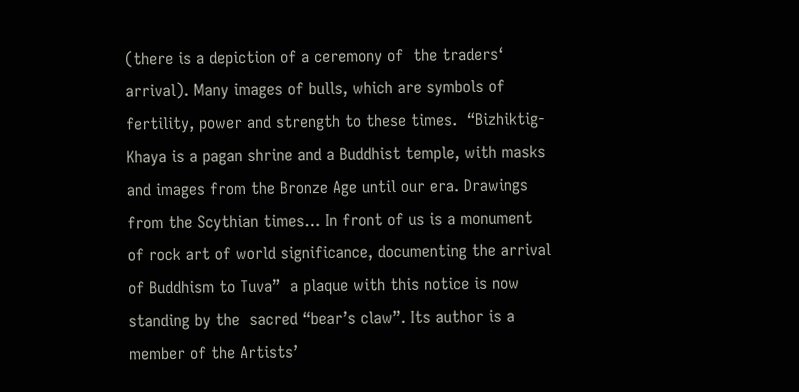(there is a depiction of a ceremony of  the traders‘ arrival). Many images of bulls, which are symbols of fertility, power and strength to these times.  “Bizhiktig-Khaya is a pagan shrine and a Buddhist temple, with masks and images from the Bronze Age until our era. Drawings from the Scythian times… In front of us is a monument of rock art of world significance, documenting the arrival of Buddhism to Tuva”  a plaque with this notice is now standing by the  sacred “bear’s claw”. Its author is a member of the Artists’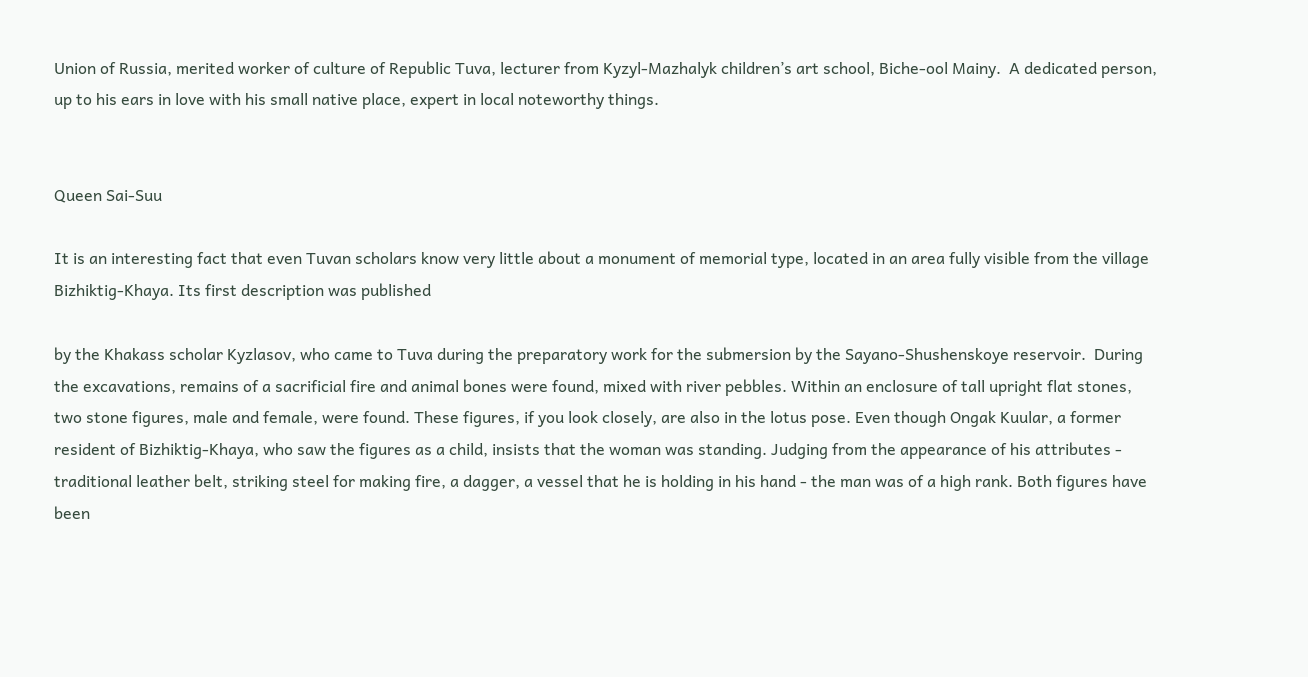Union of Russia, merited worker of culture of Republic Tuva, lecturer from Kyzyl-Mazhalyk children’s art school, Biche-ool Mainy.  A dedicated person, up to his ears in love with his small native place, expert in local noteworthy things.


Queen Sai-Suu

It is an interesting fact that even Tuvan scholars know very little about a monument of memorial type, located in an area fully visible from the village Bizhiktig-Khaya. Its first description was published

by the Khakass scholar Kyzlasov, who came to Tuva during the preparatory work for the submersion by the Sayano-Shushenskoye reservoir.  During the excavations, remains of a sacrificial fire and animal bones were found, mixed with river pebbles. Within an enclosure of tall upright flat stones, two stone figures, male and female, were found. These figures, if you look closely, are also in the lotus pose. Even though Ongak Kuular, a former resident of Bizhiktig-Khaya, who saw the figures as a child, insists that the woman was standing. Judging from the appearance of his attributes - traditional leather belt, striking steel for making fire, a dagger, a vessel that he is holding in his hand - the man was of a high rank. Both figures have been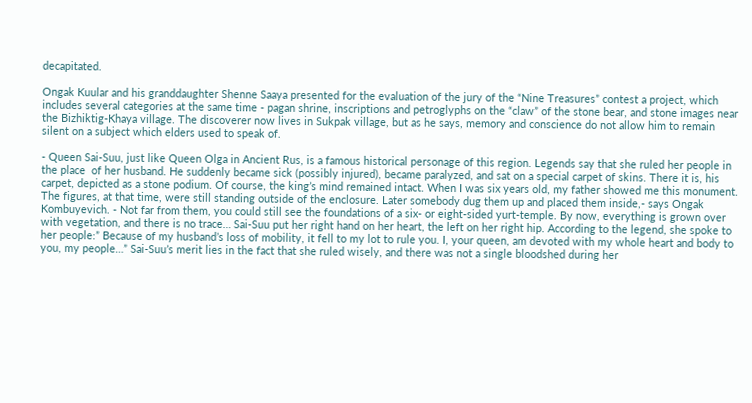decapitated.

Ongak Kuular and his granddaughter Shenne Saaya presented for the evaluation of the jury of the “Nine Treasures” contest a project, which includes several categories at the same time - pagan shrine, inscriptions and petroglyphs on the “claw” of the stone bear, and stone images near the Bizhiktig-Khaya village. The discoverer now lives in Sukpak village, but as he says, memory and conscience do not allow him to remain silent on a subject which elders used to speak of.

- Queen Sai-Suu, just like Queen Olga in Ancient Rus, is a famous historical personage of this region. Legends say that she ruled her people in the place  of her husband. He suddenly became sick (possibly injured), became paralyzed, and sat on a special carpet of skins. There it is, his carpet, depicted as a stone podium. Of course, the king’s mind remained intact. When I was six years old, my father showed me this monument. The figures, at that time, were still standing outside of the enclosure. Later somebody dug them up and placed them inside,- says Ongak Kombuyevich. - Not far from them, you could still see the foundations of a six- or eight-sided yurt-temple. By now, everything is grown over with vegetation, and there is no trace… Sai-Suu put her right hand on her heart, the left on her right hip. According to the legend, she spoke to her people:” Because of my husband’s loss of mobility, it fell to my lot to rule you. I, your queen, am devoted with my whole heart and body to you, my people…” Sai-Suu’s merit lies in the fact that she ruled wisely, and there was not a single bloodshed during her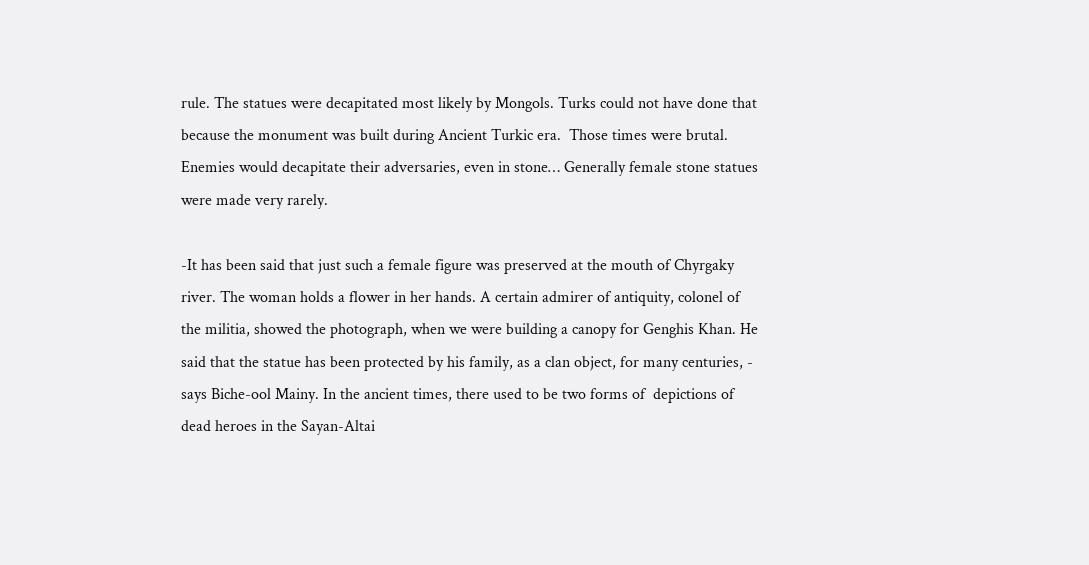rule. The statues were decapitated most likely by Mongols. Turks could not have done that because the monument was built during Ancient Turkic era.  Those times were brutal. Enemies would decapitate their adversaries, even in stone… Generally female stone statues were made very rarely.

-It has been said that just such a female figure was preserved at the mouth of Chyrgaky river. The woman holds a flower in her hands. A certain admirer of antiquity, colonel of the militia, showed the photograph, when we were building a canopy for Genghis Khan. He said that the statue has been protected by his family, as a clan object, for many centuries, - says Biche-ool Mainy. In the ancient times, there used to be two forms of  depictions of dead heroes in the Sayan-Altai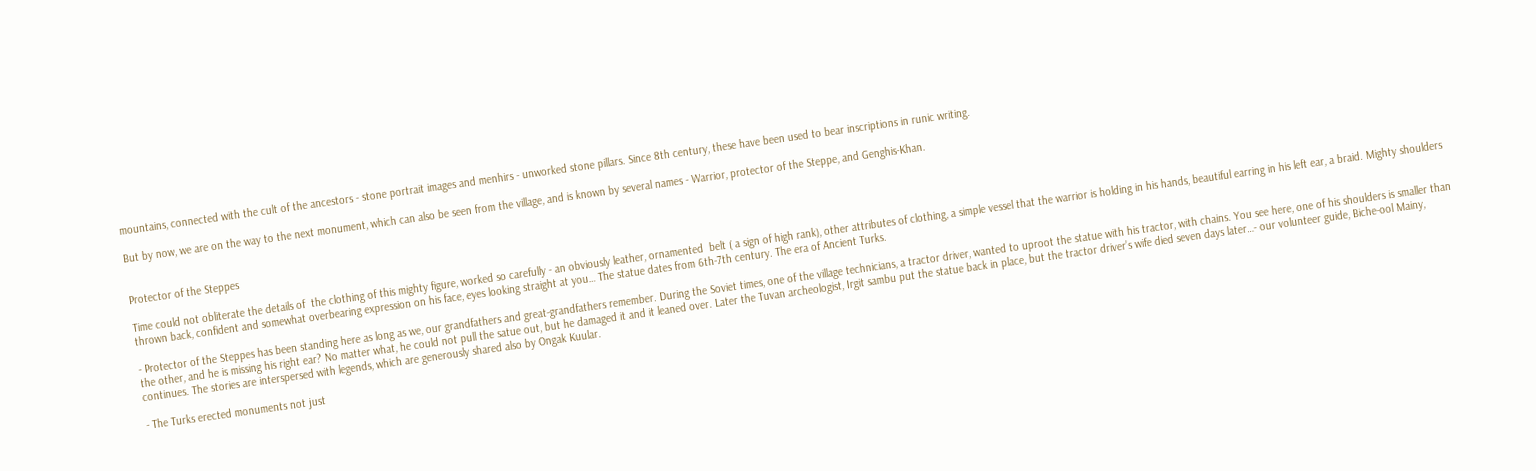mountains, connected with the cult of the ancestors - stone portrait images and menhirs - unworked stone pillars. Since 8th century, these have been used to bear inscriptions in runic writing.

But by now, we are on the way to the next monument, which can also be seen from the village, and is known by several names - Warrior, protector of the Steppe, and Genghis-Khan.


Protector of the Steppes

Time could not obliterate the details of  the clothing of this mighty figure, worked so carefully - an obviously leather, ornamented  belt ( a sign of high rank), other attributes of clothing, a simple vessel that the warrior is holding in his hands, beautiful earring in his left ear, a braid. Mighty shoulders thrown back, confident and somewhat overbearing expression on his face, eyes looking straight at you… The statue dates from 6th-7th century. The era of Ancient Turks.

- Protector of the Steppes has been standing here as long as we, our grandfathers and great-grandfathers remember. During the Soviet times, one of the village technicians, a tractor driver, wanted to uproot the statue with his tractor, with chains. You see here, one of his shoulders is smaller than the other, and he is missing his right ear? No matter what, he could not pull the satue out, but he damaged it and it leaned over. Later the Tuvan archeologist, Irgit sambu put the statue back in place, but the tractor driver’s wife died seven days later…- our volunteer guide, Biche-ool Mainy, continues. The stories are interspersed with legends, which are generously shared also by Ongak Kuular.

- The Turks erected monuments not just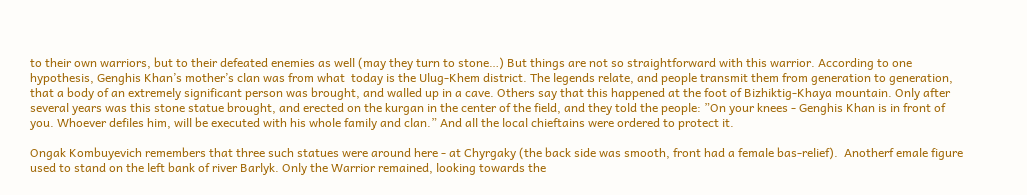to their own warriors, but to their defeated enemies as well (may they turn to stone…) But things are not so straightforward with this warrior. According to one hypothesis, Genghis Khan’s mother’s clan was from what  today is the Ulug-Khem district. The legends relate, and people transmit them from generation to generation, that a body of an extremely significant person was brought, and walled up in a cave. Others say that this happened at the foot of Bizhiktig-Khaya mountain. Only after several years was this stone statue brought, and erected on the kurgan in the center of the field, and they told the people: ”On your knees - Genghis Khan is in front of you. Whoever defiles him, will be executed with his whole family and clan.” And all the local chieftains were ordered to protect it.

Ongak Kombuyevich remembers that three such statues were around here - at Chyrgaky (the back side was smooth, front had a female bas-relief).  Anotherf emale figure used to stand on the left bank of river Barlyk. Only the Warrior remained, looking towards the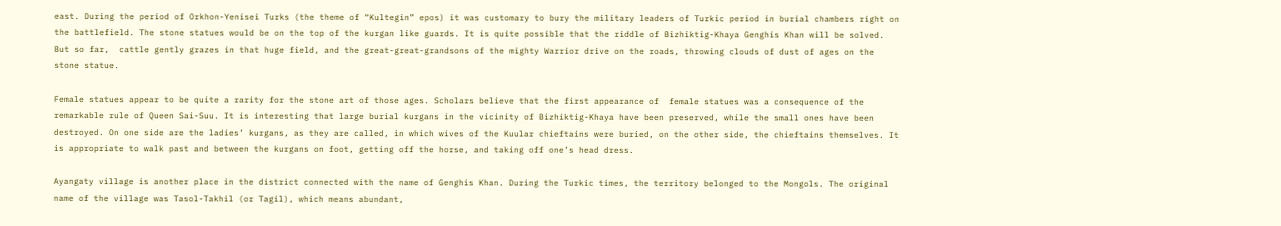east. During the period of Orkhon-Yenisei Turks (the theme of “Kultegin” epos) it was customary to bury the military leaders of Turkic period in burial chambers right on the battlefield. The stone statues would be on the top of the kurgan like guards. It is quite possible that the riddle of Bizhiktig-Khaya Genghis Khan will be solved. But so far,  cattle gently grazes in that huge field, and the great-great-grandsons of the mighty Warrior drive on the roads, throwing clouds of dust of ages on the stone statue.

Female statues appear to be quite a rarity for the stone art of those ages. Scholars believe that the first appearance of  female statues was a consequence of the remarkable rule of Queen Sai-Suu. It is interesting that large burial kurgans in the vicinity of Bizhiktig-Khaya have been preserved, while the small ones have been destroyed. On one side are the ladies’ kurgans, as they are called, in which wives of the Kuular chieftains were buried, on the other side, the chieftains themselves. It is appropriate to walk past and between the kurgans on foot, getting off the horse, and taking off one’s head dress.

Ayangaty village is another place in the district connected with the name of Genghis Khan. During the Turkic times, the territory belonged to the Mongols. The original name of the village was Tasol-Takhil (or Tagil), which means abundant,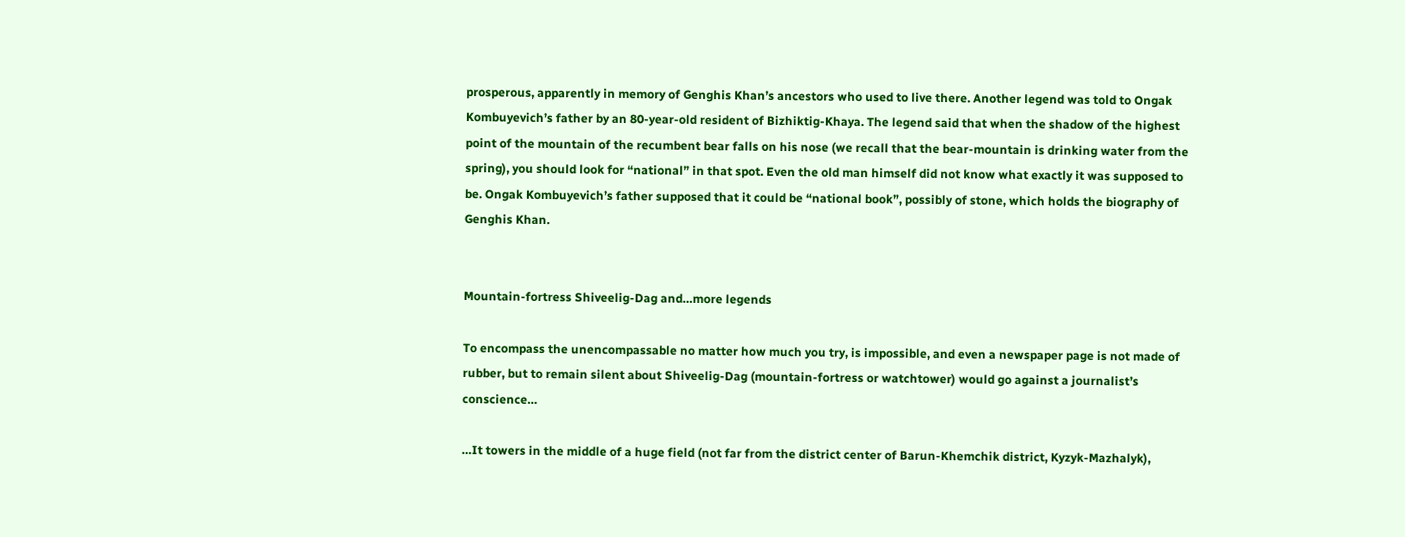prosperous, apparently in memory of Genghis Khan’s ancestors who used to live there. Another legend was told to Ongak Kombuyevich’s father by an 80-year-old resident of Bizhiktig-Khaya. The legend said that when the shadow of the highest point of the mountain of the recumbent bear falls on his nose (we recall that the bear-mountain is drinking water from the spring), you should look for “national” in that spot. Even the old man himself did not know what exactly it was supposed to be. Ongak Kombuyevich’s father supposed that it could be “national book”, possibly of stone, which holds the biography of Genghis Khan.


Mountain-fortress Shiveelig-Dag and…more legends

To encompass the unencompassable no matter how much you try, is impossible, and even a newspaper page is not made of rubber, but to remain silent about Shiveelig-Dag (mountain-fortress or watchtower) would go against a journalist’s conscience…

…It towers in the middle of a huge field (not far from the district center of Barun-Khemchik district, Kyzyk-Mazhalyk),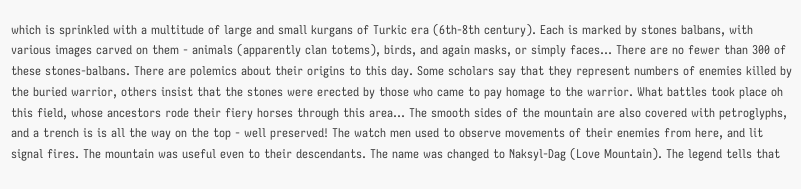which is sprinkled with a multitude of large and small kurgans of Turkic era (6th-8th century). Each is marked by stones balbans, with various images carved on them - animals (apparently clan totems), birds, and again masks, or simply faces… There are no fewer than 300 of these stones-balbans. There are polemics about their origins to this day. Some scholars say that they represent numbers of enemies killed by the buried warrior, others insist that the stones were erected by those who came to pay homage to the warrior. What battles took place oh this field, whose ancestors rode their fiery horses through this area… The smooth sides of the mountain are also covered with petroglyphs, and a trench is is all the way on the top - well preserved! The watch men used to observe movements of their enemies from here, and lit signal fires. The mountain was useful even to their descendants. The name was changed to Naksyl-Dag (Love Mountain). The legend tells that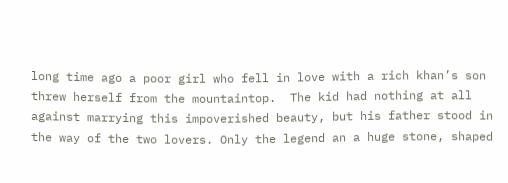long time ago a poor girl who fell in love with a rich khan’s son threw herself from the mountaintop.  The kid had nothing at all against marrying this impoverished beauty, but his father stood in the way of the two lovers. Only the legend an a huge stone, shaped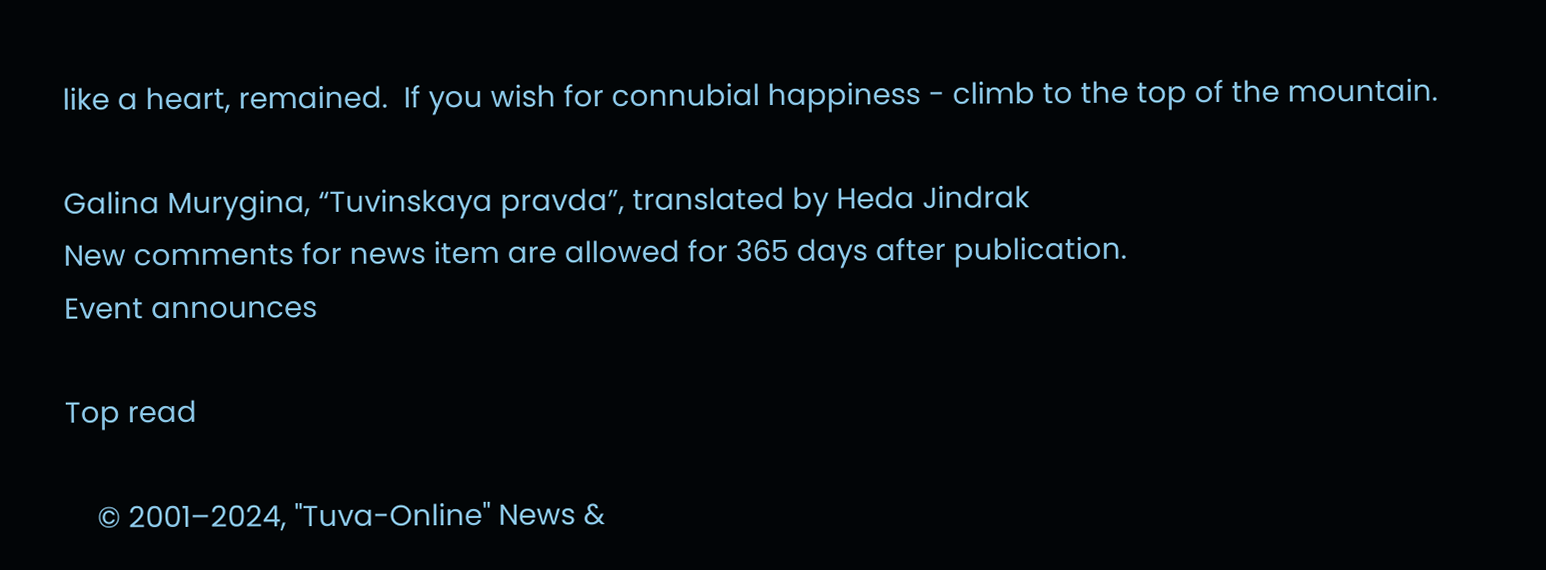like a heart, remained.  If you wish for connubial happiness - climb to the top of the mountain.

Galina Murygina, “Tuvinskaya pravda”, translated by Heda Jindrak
New comments for news item are allowed for 365 days after publication.
Event announces

Top read

    © 2001–2024, "Tuva-Online" News &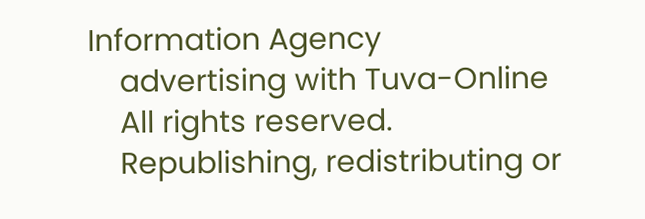Information Agency
    advertising with Tuva-Online
    All rights reserved.
    Republishing, redistributing or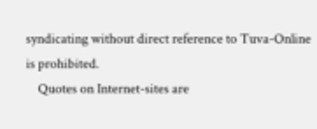syndicating without direct reference to Tuva-Online is prohibited.
    Quotes on Internet-sites are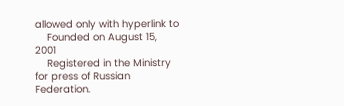allowed only with hyperlink to
    Founded on August 15, 2001
    Registered in the Ministry for press of Russian Federation.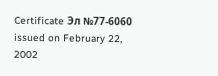Certificate Эл №77-6060 issued on February 22, 2002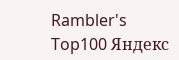Rambler's Top100 Яндекс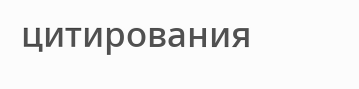цитирования